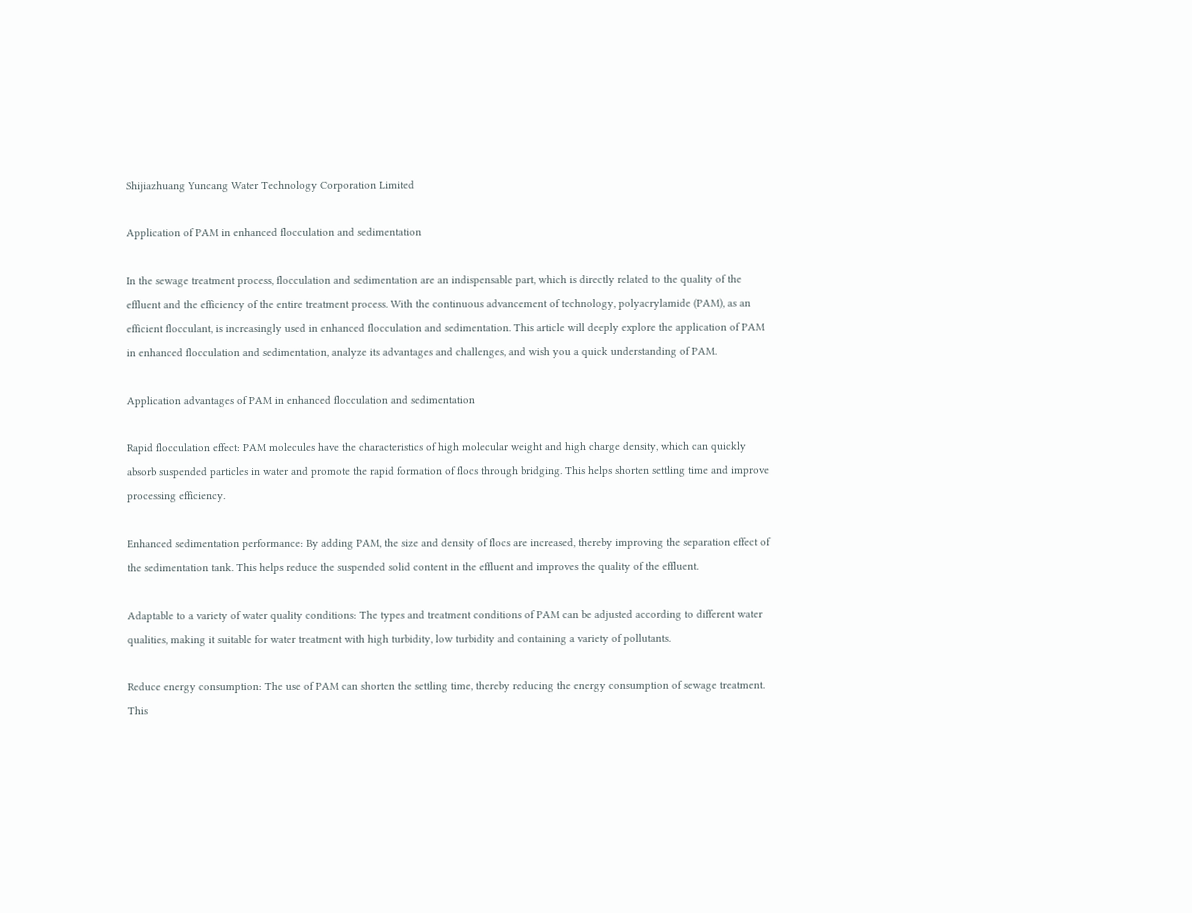Shijiazhuang Yuncang Water Technology Corporation Limited

Application of PAM in enhanced flocculation and sedimentation

In the sewage treatment process, flocculation and sedimentation are an indispensable part, which is directly related to the quality of the effluent and the efficiency of the entire treatment process. With the continuous advancement of technology, polyacrylamide (PAM), as an efficient flocculant, is increasingly used in enhanced flocculation and sedimentation. This article will deeply explore the application of PAM in enhanced flocculation and sedimentation, analyze its advantages and challenges, and wish you a quick understanding of PAM.

Application advantages of PAM in enhanced flocculation and sedimentation

Rapid flocculation effect: PAM molecules have the characteristics of high molecular weight and high charge density, which can quickly absorb suspended particles in water and promote the rapid formation of flocs through bridging. This helps shorten settling time and improve processing efficiency.

Enhanced sedimentation performance: By adding PAM, the size and density of flocs are increased, thereby improving the separation effect of the sedimentation tank. This helps reduce the suspended solid content in the effluent and improves the quality of the effluent.

Adaptable to a variety of water quality conditions: The types and treatment conditions of PAM can be adjusted according to different water qualities, making it suitable for water treatment with high turbidity, low turbidity and containing a variety of pollutants.

Reduce energy consumption: The use of PAM can shorten the settling time, thereby reducing the energy consumption of sewage treatment. This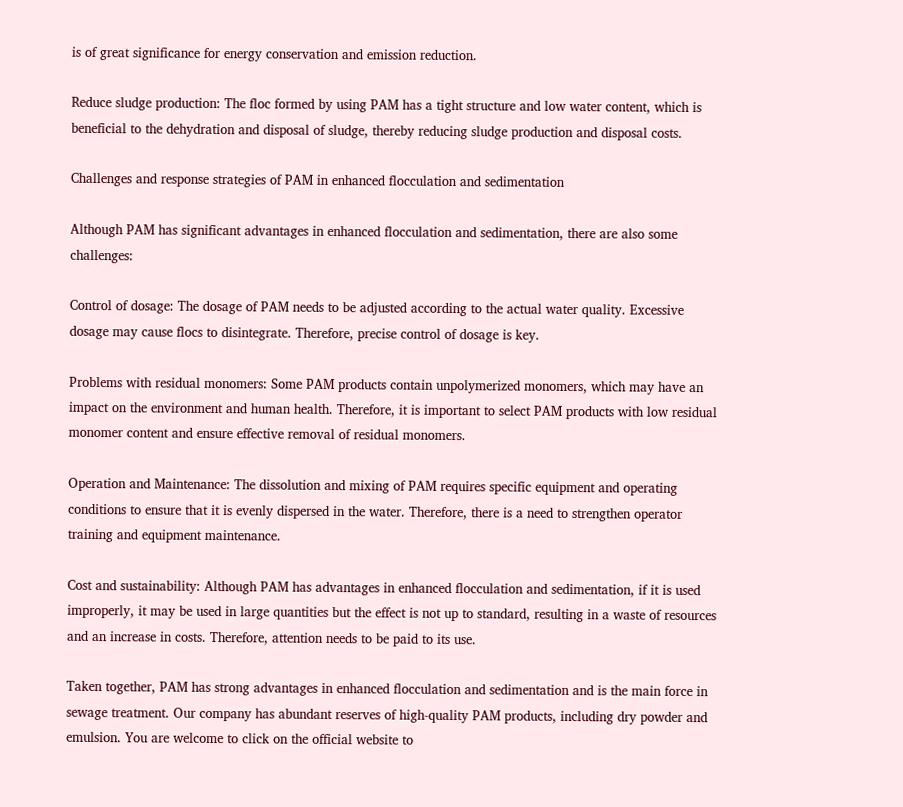is of great significance for energy conservation and emission reduction.

Reduce sludge production: The floc formed by using PAM has a tight structure and low water content, which is beneficial to the dehydration and disposal of sludge, thereby reducing sludge production and disposal costs.

Challenges and response strategies of PAM in enhanced flocculation and sedimentation

Although PAM has significant advantages in enhanced flocculation and sedimentation, there are also some challenges:

Control of dosage: The dosage of PAM needs to be adjusted according to the actual water quality. Excessive dosage may cause flocs to disintegrate. Therefore, precise control of dosage is key.

Problems with residual monomers: Some PAM products contain unpolymerized monomers, which may have an impact on the environment and human health. Therefore, it is important to select PAM products with low residual monomer content and ensure effective removal of residual monomers.

Operation and Maintenance: The dissolution and mixing of PAM requires specific equipment and operating conditions to ensure that it is evenly dispersed in the water. Therefore, there is a need to strengthen operator training and equipment maintenance.

Cost and sustainability: Although PAM has advantages in enhanced flocculation and sedimentation, if it is used improperly, it may be used in large quantities but the effect is not up to standard, resulting in a waste of resources and an increase in costs. Therefore, attention needs to be paid to its use.

Taken together, PAM has strong advantages in enhanced flocculation and sedimentation and is the main force in sewage treatment. Our company has abundant reserves of high-quality PAM products, including dry powder and emulsion. You are welcome to click on the official website to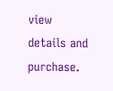view details and purchase.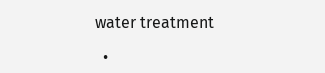water treatment

  •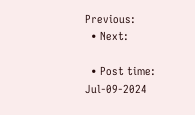Previous:
  • Next:

  • Post time: Jul-09-2024